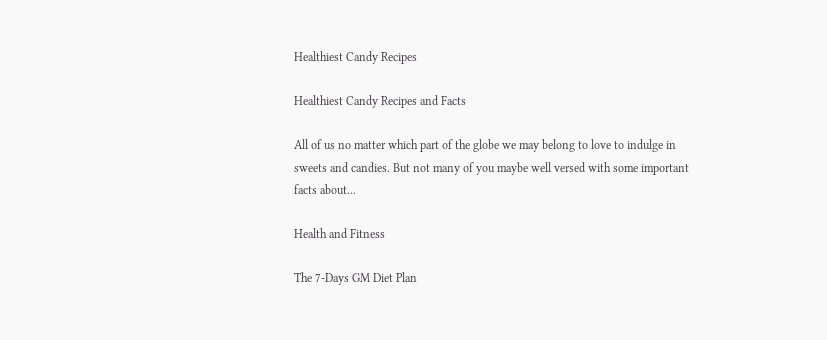Healthiest Candy Recipes

Healthiest Candy Recipes and Facts

All of us no matter which part of the globe we may belong to love to indulge in sweets and candies. But not many of you maybe well versed with some important facts about...

Health and Fitness

The 7-Days GM Diet Plan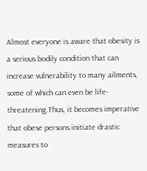Almost everyone is aware that obesity is a serious bodily condition that can increase vulnerability to many ailments, some of which can even be life-threatening.Thus, it becomes imperative that obese persons initiate drastic measures to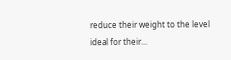reduce their weight to the level ideal for their...